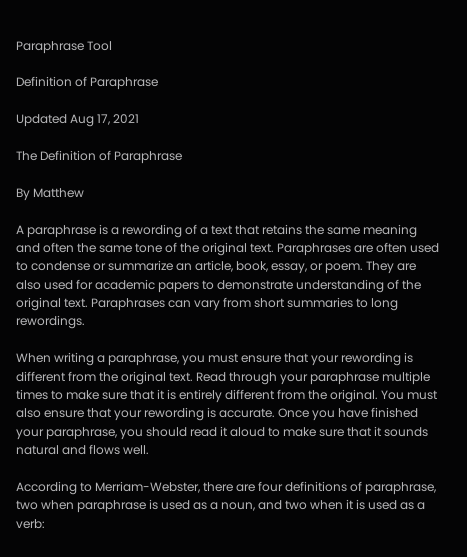Paraphrase Tool

Definition of Paraphrase

Updated Aug 17, 2021

The Definition of Paraphrase

By Matthew

A paraphrase is a rewording of a text that retains the same meaning and often the same tone of the original text. Paraphrases are often used to condense or summarize an article, book, essay, or poem. They are also used for academic papers to demonstrate understanding of the original text. Paraphrases can vary from short summaries to long rewordings.

When writing a paraphrase, you must ensure that your rewording is different from the original text. Read through your paraphrase multiple times to make sure that it is entirely different from the original. You must also ensure that your rewording is accurate. Once you have finished your paraphrase, you should read it aloud to make sure that it sounds natural and flows well.

According to Merriam-Webster, there are four definitions of paraphrase, two when paraphrase is used as a noun, and two when it is used as a verb: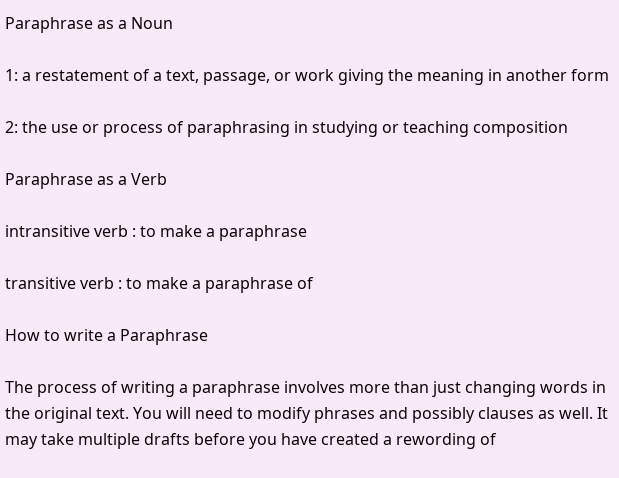Paraphrase as a Noun

1: a restatement of a text, passage, or work giving the meaning in another form

2: the use or process of paraphrasing in studying or teaching composition

Paraphrase as a Verb

intransitive verb : to make a paraphrase

transitive verb : to make a paraphrase of

How to write a Paraphrase

The process of writing a paraphrase involves more than just changing words in the original text. You will need to modify phrases and possibly clauses as well. It may take multiple drafts before you have created a rewording of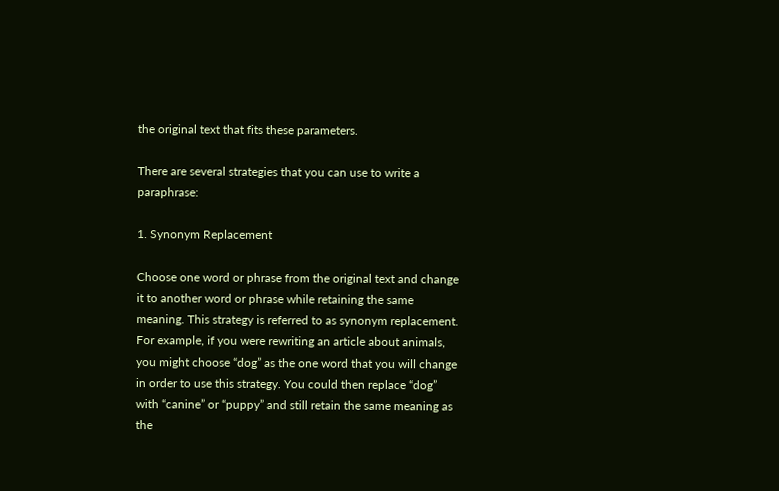the original text that fits these parameters.

There are several strategies that you can use to write a paraphrase:

1. Synonym Replacement

Choose one word or phrase from the original text and change it to another word or phrase while retaining the same meaning. This strategy is referred to as synonym replacement. For example, if you were rewriting an article about animals, you might choose “dog” as the one word that you will change in order to use this strategy. You could then replace “dog” with “canine” or “puppy” and still retain the same meaning as the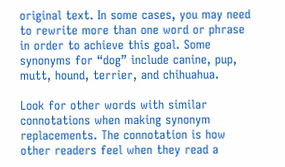original text. In some cases, you may need to rewrite more than one word or phrase in order to achieve this goal. Some synonyms for “dog” include canine, pup, mutt, hound, terrier, and chihuahua.

Look for other words with similar connotations when making synonym replacements. The connotation is how other readers feel when they read a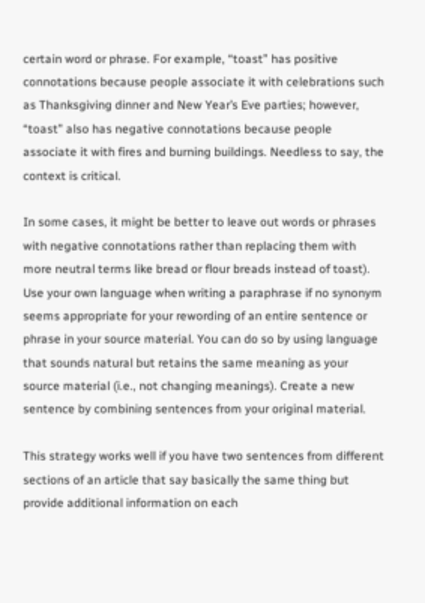certain word or phrase. For example, “toast” has positive connotations because people associate it with celebrations such as Thanksgiving dinner and New Year’s Eve parties; however, “toast” also has negative connotations because people associate it with fires and burning buildings. Needless to say, the context is critical.

In some cases, it might be better to leave out words or phrases with negative connotations rather than replacing them with more neutral terms like bread or flour breads instead of toast). Use your own language when writing a paraphrase if no synonym seems appropriate for your rewording of an entire sentence or phrase in your source material. You can do so by using language that sounds natural but retains the same meaning as your source material (i.e., not changing meanings). Create a new sentence by combining sentences from your original material.

This strategy works well if you have two sentences from different sections of an article that say basically the same thing but provide additional information on each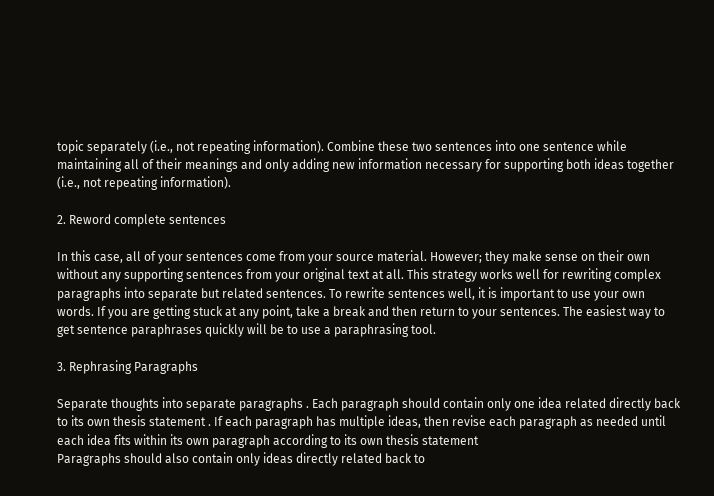topic separately (i.e., not repeating information). Combine these two sentences into one sentence while maintaining all of their meanings and only adding new information necessary for supporting both ideas together (i.e., not repeating information).

2. Reword complete sentences

In this case, all of your sentences come from your source material. However; they make sense on their own without any supporting sentences from your original text at all. This strategy works well for rewriting complex paragraphs into separate but related sentences. To rewrite sentences well, it is important to use your own words. If you are getting stuck at any point, take a break and then return to your sentences. The easiest way to get sentence paraphrases quickly will be to use a paraphrasing tool.

3. Rephrasing Paragraphs

Separate thoughts into separate paragraphs . Each paragraph should contain only one idea related directly back to its own thesis statement . If each paragraph has multiple ideas, then revise each paragraph as needed until each idea fits within its own paragraph according to its own thesis statement
Paragraphs should also contain only ideas directly related back to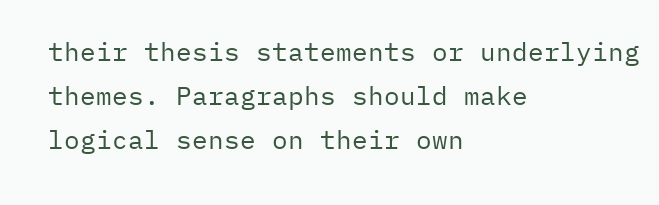their thesis statements or underlying themes. Paragraphs should make logical sense on their own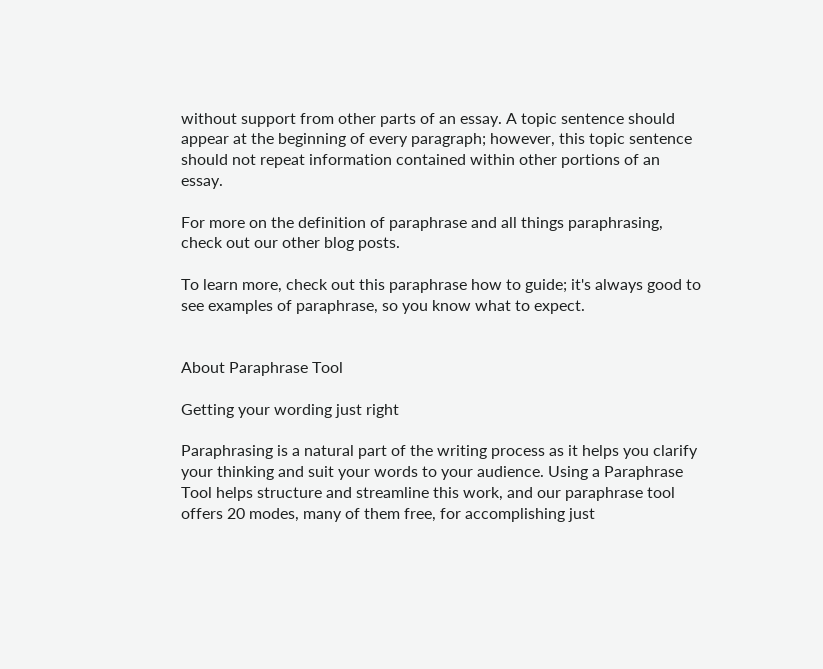without support from other parts of an essay. A topic sentence should appear at the beginning of every paragraph; however, this topic sentence should not repeat information contained within other portions of an essay.

For more on the definition of paraphrase and all things paraphrasing, check out our other blog posts.

To learn more, check out this paraphrase how to guide; it's always good to see examples of paraphrase, so you know what to expect.


About Paraphrase Tool

Getting your wording just right

Paraphrasing is a natural part of the writing process as it helps you clarify your thinking and suit your words to your audience. Using a Paraphrase Tool helps structure and streamline this work, and our paraphrase tool offers 20 modes, many of them free, for accomplishing just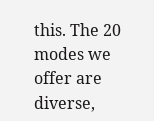this. The 20 modes we offer are diverse,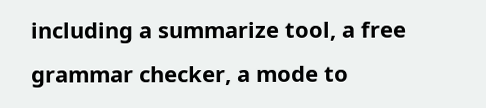including a summarize tool, a free grammar checker, a mode to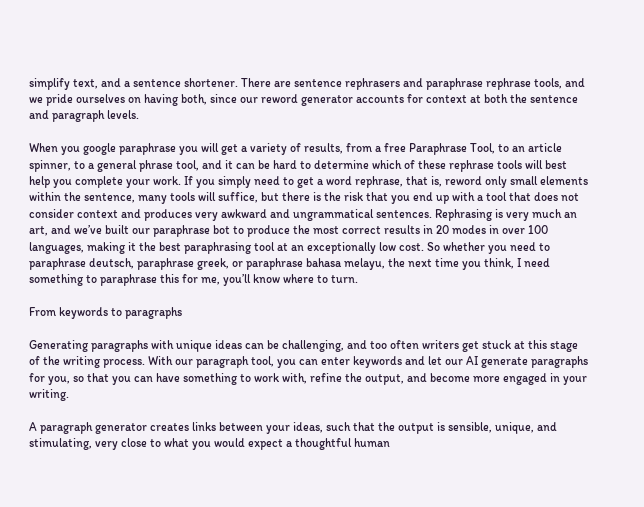simplify text, and a sentence shortener. There are sentence rephrasers and paraphrase rephrase tools, and we pride ourselves on having both, since our reword generator accounts for context at both the sentence and paragraph levels.

When you google paraphrase you will get a variety of results, from a free Paraphrase Tool, to an article spinner, to a general phrase tool, and it can be hard to determine which of these rephrase tools will best help you complete your work. If you simply need to get a word rephrase, that is, reword only small elements within the sentence, many tools will suffice, but there is the risk that you end up with a tool that does not consider context and produces very awkward and ungrammatical sentences. Rephrasing is very much an art, and we’ve built our paraphrase bot to produce the most correct results in 20 modes in over 100 languages, making it the best paraphrasing tool at an exceptionally low cost. So whether you need to paraphrase deutsch, paraphrase greek, or paraphrase bahasa melayu, the next time you think, I need something to paraphrase this for me, you’ll know where to turn.

From keywords to paragraphs

Generating paragraphs with unique ideas can be challenging, and too often writers get stuck at this stage of the writing process. With our paragraph tool, you can enter keywords and let our AI generate paragraphs for you, so that you can have something to work with, refine the output, and become more engaged in your writing.

A paragraph generator creates links between your ideas, such that the output is sensible, unique, and stimulating, very close to what you would expect a thoughtful human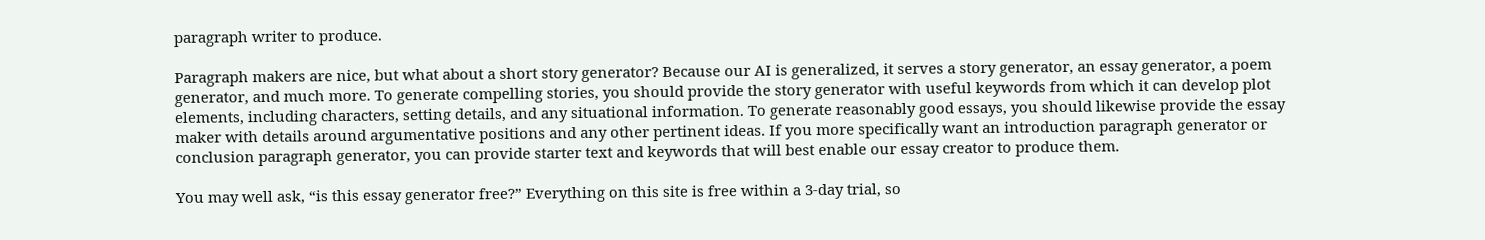paragraph writer to produce.

Paragraph makers are nice, but what about a short story generator? Because our AI is generalized, it serves a story generator, an essay generator, a poem generator, and much more. To generate compelling stories, you should provide the story generator with useful keywords from which it can develop plot elements, including characters, setting details, and any situational information. To generate reasonably good essays, you should likewise provide the essay maker with details around argumentative positions and any other pertinent ideas. If you more specifically want an introduction paragraph generator or conclusion paragraph generator, you can provide starter text and keywords that will best enable our essay creator to produce them.

You may well ask, “is this essay generator free?” Everything on this site is free within a 3-day trial, so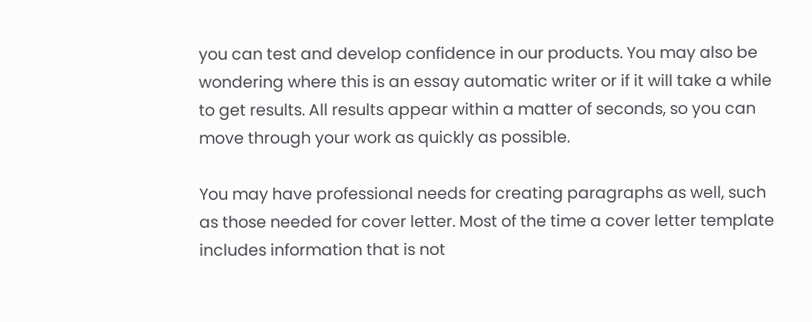you can test and develop confidence in our products. You may also be wondering where this is an essay automatic writer or if it will take a while to get results. All results appear within a matter of seconds, so you can move through your work as quickly as possible.

You may have professional needs for creating paragraphs as well, such as those needed for cover letter. Most of the time a cover letter template includes information that is not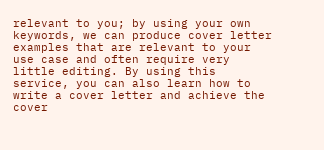relevant to you; by using your own keywords, we can produce cover letter examples that are relevant to your use case and often require very little editing. By using this service, you can also learn how to write a cover letter and achieve the cover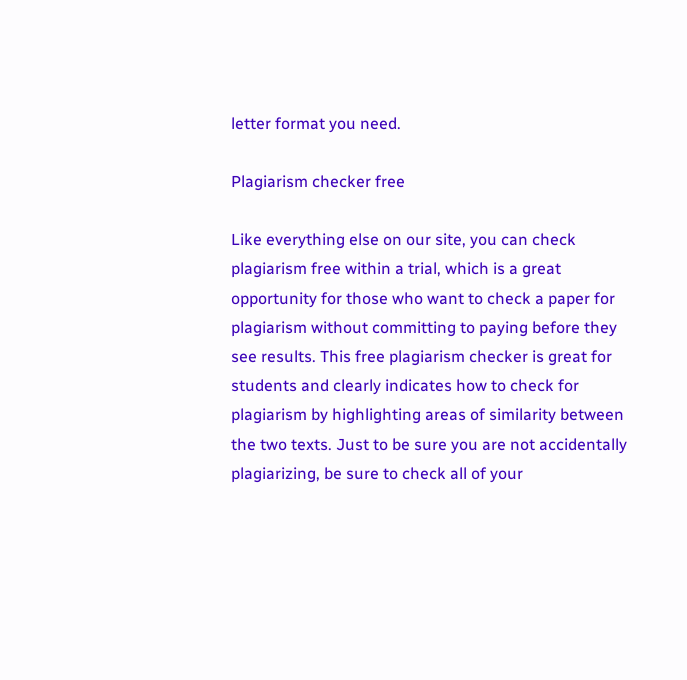letter format you need.

Plagiarism checker free

Like everything else on our site, you can check plagiarism free within a trial, which is a great opportunity for those who want to check a paper for plagiarism without committing to paying before they see results. This free plagiarism checker is great for students and clearly indicates how to check for plagiarism by highlighting areas of similarity between the two texts. Just to be sure you are not accidentally plagiarizing, be sure to check all of your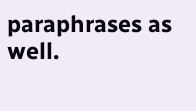paraphrases as well.